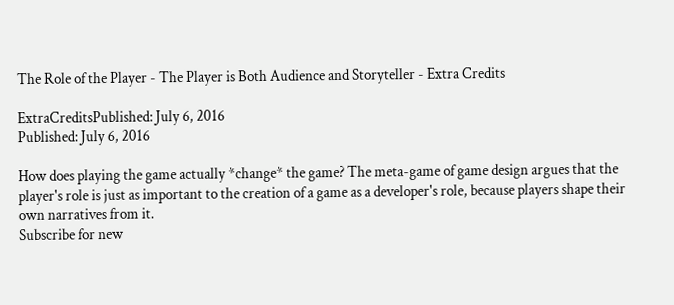The Role of the Player - The Player is Both Audience and Storyteller - Extra Credits

ExtraCreditsPublished: July 6, 2016
Published: July 6, 2016

How does playing the game actually *change* the game? The meta-game of game design argues that the player's role is just as important to the creation of a game as a developer's role, because players shape their own narratives from it.
Subscribe for new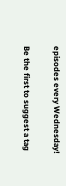episodes every Wednesday!

Be the first to suggest a tag